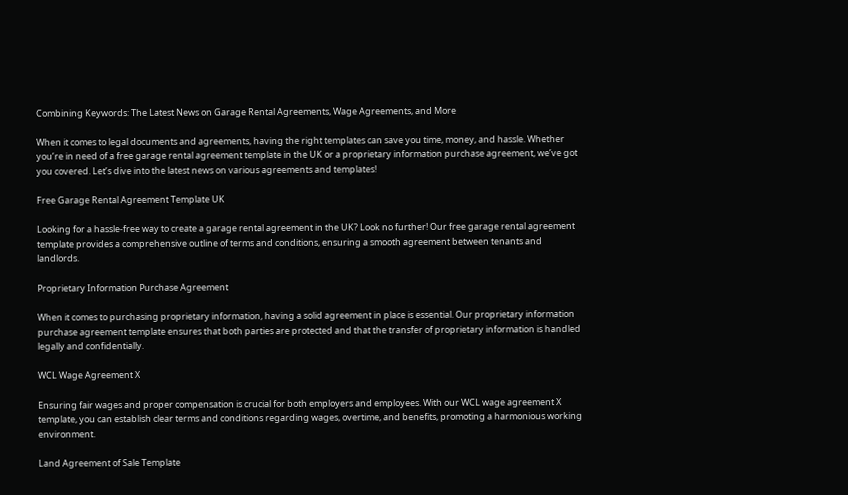Combining Keywords: The Latest News on Garage Rental Agreements, Wage Agreements, and More

When it comes to legal documents and agreements, having the right templates can save you time, money, and hassle. Whether you’re in need of a free garage rental agreement template in the UK or a proprietary information purchase agreement, we’ve got you covered. Let’s dive into the latest news on various agreements and templates!

Free Garage Rental Agreement Template UK

Looking for a hassle-free way to create a garage rental agreement in the UK? Look no further! Our free garage rental agreement template provides a comprehensive outline of terms and conditions, ensuring a smooth agreement between tenants and landlords.

Proprietary Information Purchase Agreement

When it comes to purchasing proprietary information, having a solid agreement in place is essential. Our proprietary information purchase agreement template ensures that both parties are protected and that the transfer of proprietary information is handled legally and confidentially.

WCL Wage Agreement X

Ensuring fair wages and proper compensation is crucial for both employers and employees. With our WCL wage agreement X template, you can establish clear terms and conditions regarding wages, overtime, and benefits, promoting a harmonious working environment.

Land Agreement of Sale Template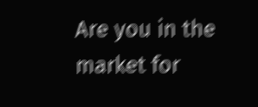Are you in the market for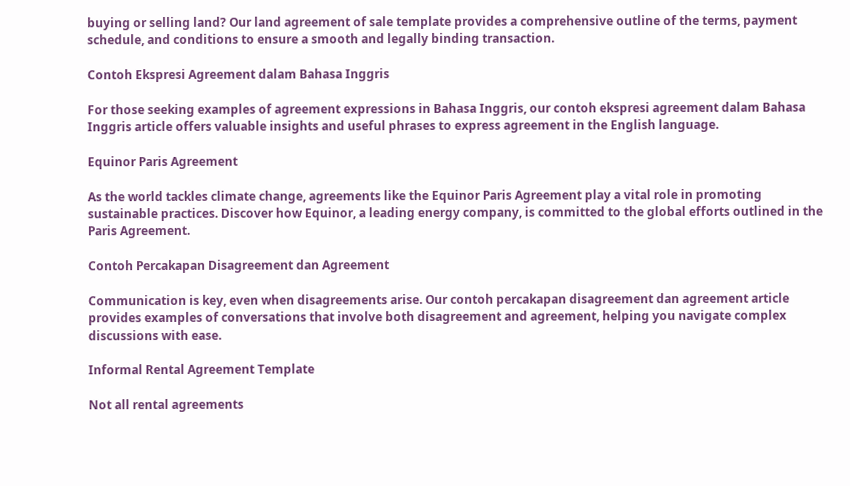buying or selling land? Our land agreement of sale template provides a comprehensive outline of the terms, payment schedule, and conditions to ensure a smooth and legally binding transaction.

Contoh Ekspresi Agreement dalam Bahasa Inggris

For those seeking examples of agreement expressions in Bahasa Inggris, our contoh ekspresi agreement dalam Bahasa Inggris article offers valuable insights and useful phrases to express agreement in the English language.

Equinor Paris Agreement

As the world tackles climate change, agreements like the Equinor Paris Agreement play a vital role in promoting sustainable practices. Discover how Equinor, a leading energy company, is committed to the global efforts outlined in the Paris Agreement.

Contoh Percakapan Disagreement dan Agreement

Communication is key, even when disagreements arise. Our contoh percakapan disagreement dan agreement article provides examples of conversations that involve both disagreement and agreement, helping you navigate complex discussions with ease.

Informal Rental Agreement Template

Not all rental agreements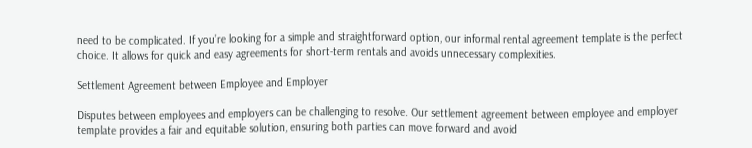need to be complicated. If you’re looking for a simple and straightforward option, our informal rental agreement template is the perfect choice. It allows for quick and easy agreements for short-term rentals and avoids unnecessary complexities.

Settlement Agreement between Employee and Employer

Disputes between employees and employers can be challenging to resolve. Our settlement agreement between employee and employer template provides a fair and equitable solution, ensuring both parties can move forward and avoid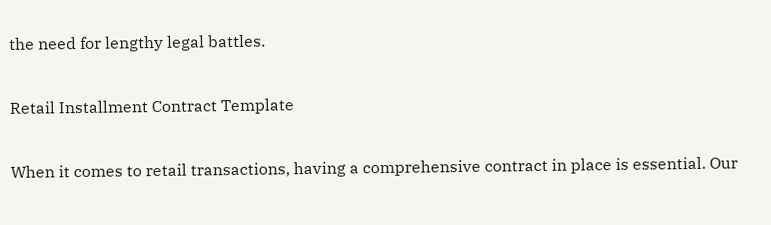the need for lengthy legal battles.

Retail Installment Contract Template

When it comes to retail transactions, having a comprehensive contract in place is essential. Our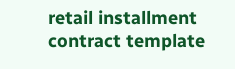retail installment contract template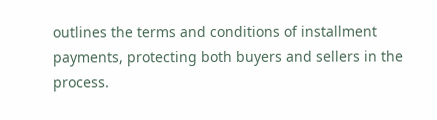outlines the terms and conditions of installment payments, protecting both buyers and sellers in the process.